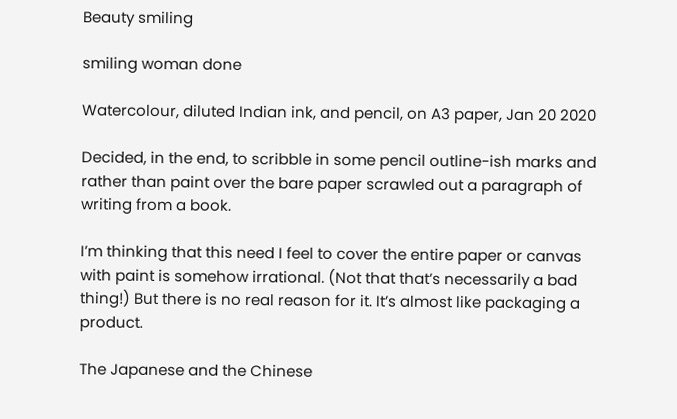Beauty smiling

smiling woman done

Watercolour, diluted Indian ink, and pencil, on A3 paper, Jan 20 2020

Decided, in the end, to scribble in some pencil outline-ish marks and rather than paint over the bare paper scrawled out a paragraph of writing from a book.

I’m thinking that this need I feel to cover the entire paper or canvas with paint is somehow irrational. (Not that that’s necessarily a bad thing!) But there is no real reason for it. It’s almost like packaging a product.

The Japanese and the Chinese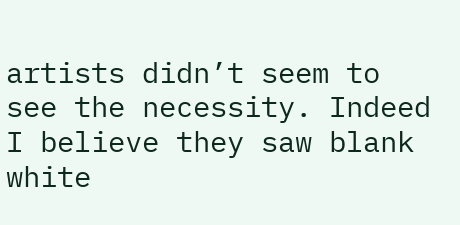artists didn’t seem to see the necessity. Indeed I believe they saw blank white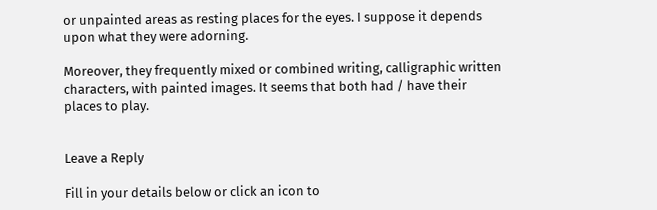or unpainted areas as resting places for the eyes. I suppose it depends upon what they were adorning.

Moreover, they frequently mixed or combined writing, calligraphic written characters, with painted images. It seems that both had / have their places to play.


Leave a Reply

Fill in your details below or click an icon to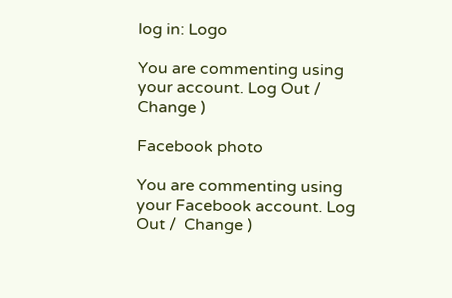log in: Logo

You are commenting using your account. Log Out /  Change )

Facebook photo

You are commenting using your Facebook account. Log Out /  Change )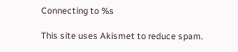Connecting to %s

This site uses Akismet to reduce spam.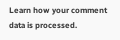Learn how your comment data is processed.